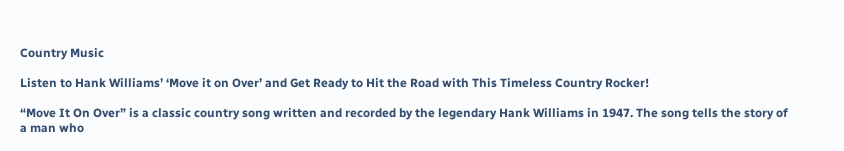Country Music

Listen to Hank Williams’ ‘Move it on Over’ and Get Ready to Hit the Road with This Timeless Country Rocker!

“Move It On Over” is a classic country song written and recorded by the legendary Hank Williams in 1947. The song tells the story of a man who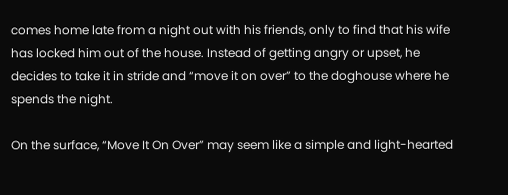comes home late from a night out with his friends, only to find that his wife has locked him out of the house. Instead of getting angry or upset, he decides to take it in stride and “move it on over” to the doghouse where he spends the night.

On the surface, “Move It On Over” may seem like a simple and light-hearted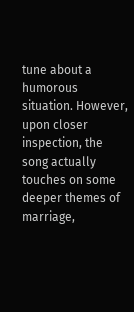tune about a humorous situation. However, upon closer inspection, the song actually touches on some deeper themes of marriage,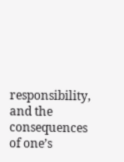responsibility, and the consequences of one’s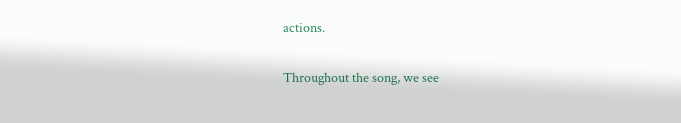actions.

Throughout the song, we see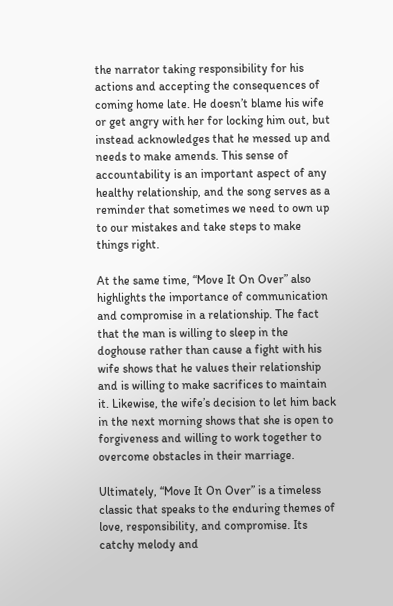the narrator taking responsibility for his actions and accepting the consequences of coming home late. He doesn’t blame his wife or get angry with her for locking him out, but instead acknowledges that he messed up and needs to make amends. This sense of accountability is an important aspect of any healthy relationship, and the song serves as a reminder that sometimes we need to own up to our mistakes and take steps to make things right.

At the same time, “Move It On Over” also highlights the importance of communication and compromise in a relationship. The fact that the man is willing to sleep in the doghouse rather than cause a fight with his wife shows that he values their relationship and is willing to make sacrifices to maintain it. Likewise, the wife’s decision to let him back in the next morning shows that she is open to forgiveness and willing to work together to overcome obstacles in their marriage.

Ultimately, “Move It On Over” is a timeless classic that speaks to the enduring themes of love, responsibility, and compromise. Its catchy melody and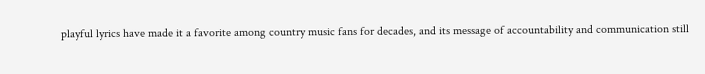playful lyrics have made it a favorite among country music fans for decades, and its message of accountability and communication still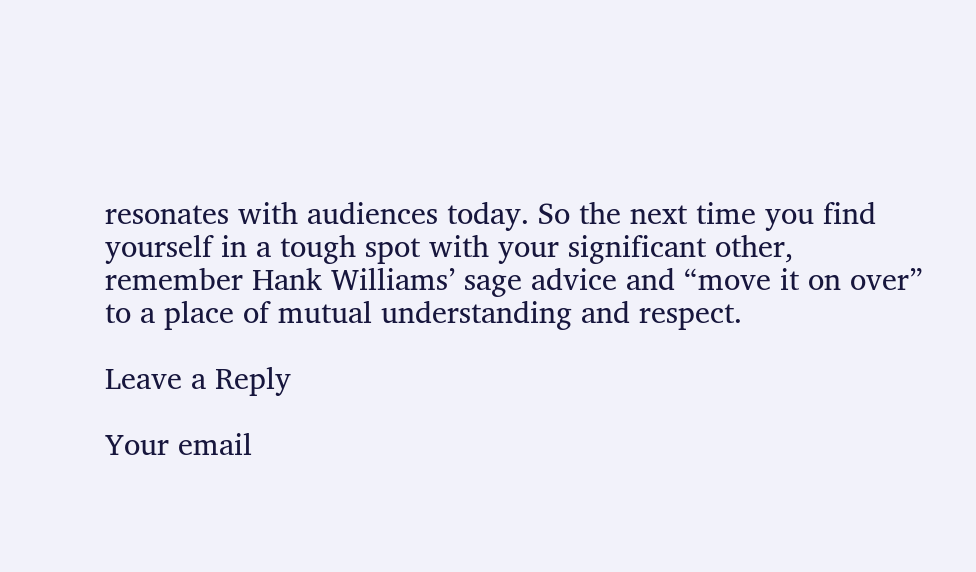resonates with audiences today. So the next time you find yourself in a tough spot with your significant other, remember Hank Williams’ sage advice and “move it on over” to a place of mutual understanding and respect.

Leave a Reply

Your email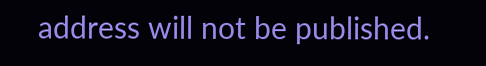address will not be published.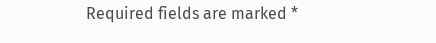Required fields are marked *